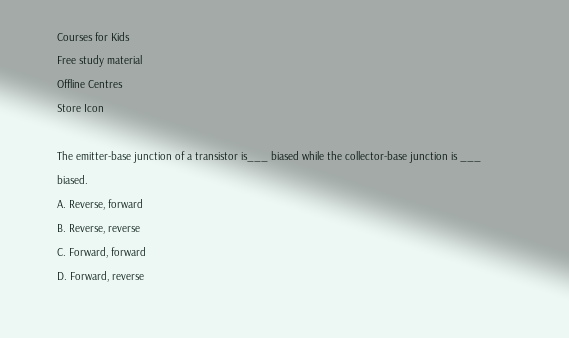Courses for Kids
Free study material
Offline Centres
Store Icon

The emitter-base junction of a transistor is___ biased while the collector-base junction is ___ biased.
A. Reverse, forward
B. Reverse, reverse
C. Forward, forward
D. Forward, reverse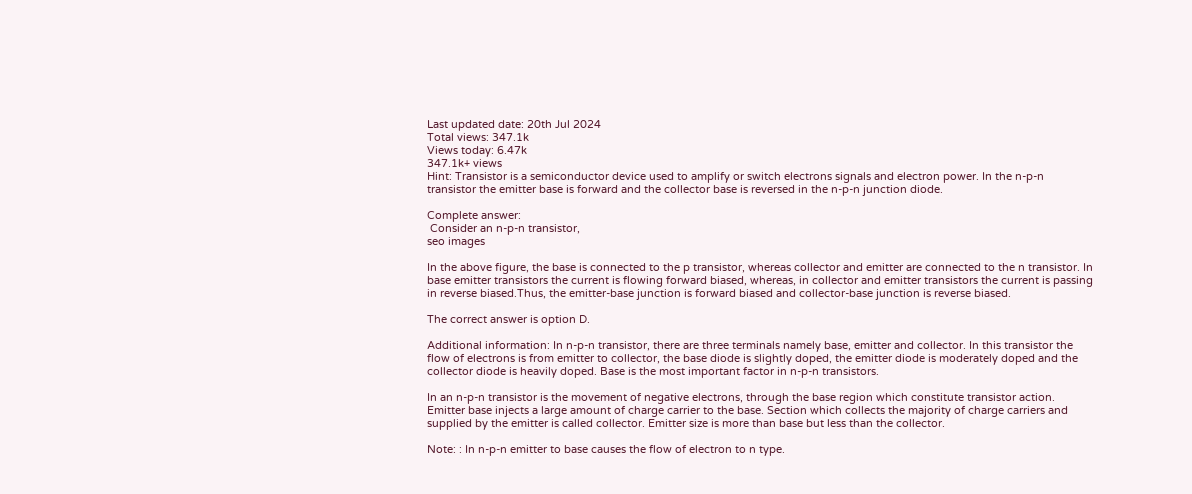Last updated date: 20th Jul 2024
Total views: 347.1k
Views today: 6.47k
347.1k+ views
Hint: Transistor is a semiconductor device used to amplify or switch electrons signals and electron power. In the n-p-n transistor the emitter base is forward and the collector base is reversed in the n-p-n junction diode.

Complete answer:
 Consider an n-p-n transistor,
seo images

In the above figure, the base is connected to the p transistor, whereas collector and emitter are connected to the n transistor. In base emitter transistors the current is flowing forward biased, whereas, in collector and emitter transistors the current is passing in reverse biased.Thus, the emitter-base junction is forward biased and collector-base junction is reverse biased.

The correct answer is option D.

Additional information: In n-p-n transistor, there are three terminals namely base, emitter and collector. In this transistor the flow of electrons is from emitter to collector, the base diode is slightly doped, the emitter diode is moderately doped and the collector diode is heavily doped. Base is the most important factor in n-p-n transistors.

In an n-p-n transistor is the movement of negative electrons, through the base region which constitute transistor action. Emitter base injects a large amount of charge carrier to the base. Section which collects the majority of charge carriers and supplied by the emitter is called collector. Emitter size is more than base but less than the collector.

Note: : In n-p-n emitter to base causes the flow of electron to n type.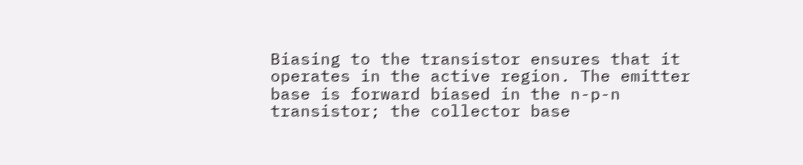Biasing to the transistor ensures that it operates in the active region. The emitter base is forward biased in the n-p-n transistor; the collector base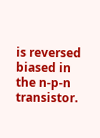is reversed biased in the n-p-n transistor.